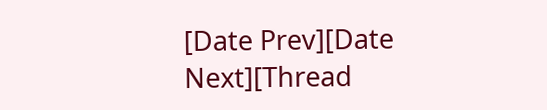[Date Prev][Date Next][Thread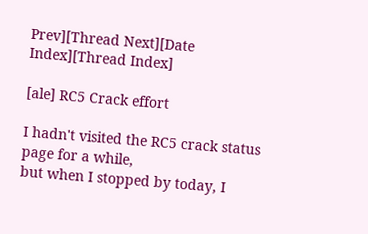Prev][Thread Next][Date Index][Thread Index]

[ale] RC5 Crack effort

I hadn't visited the RC5 crack status page for a while,
but when I stopped by today, I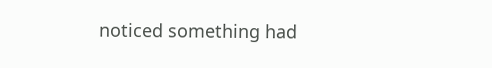noticed something had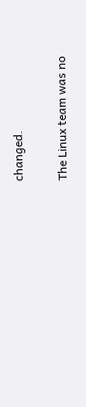changed.

The Linux team was no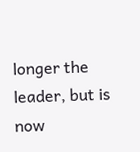longer the leader, but is now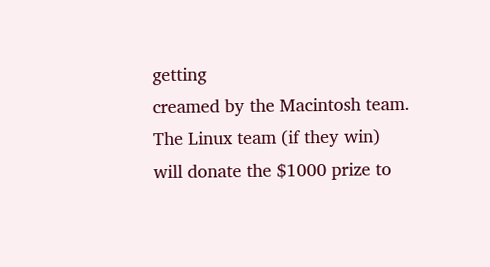getting
creamed by the Macintosh team. The Linux team (if they win)
will donate the $1000 prize to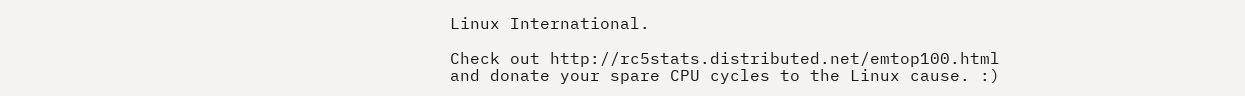Linux International.

Check out http://rc5stats.distributed.net/emtop100.html
and donate your spare CPU cycles to the Linux cause. :)